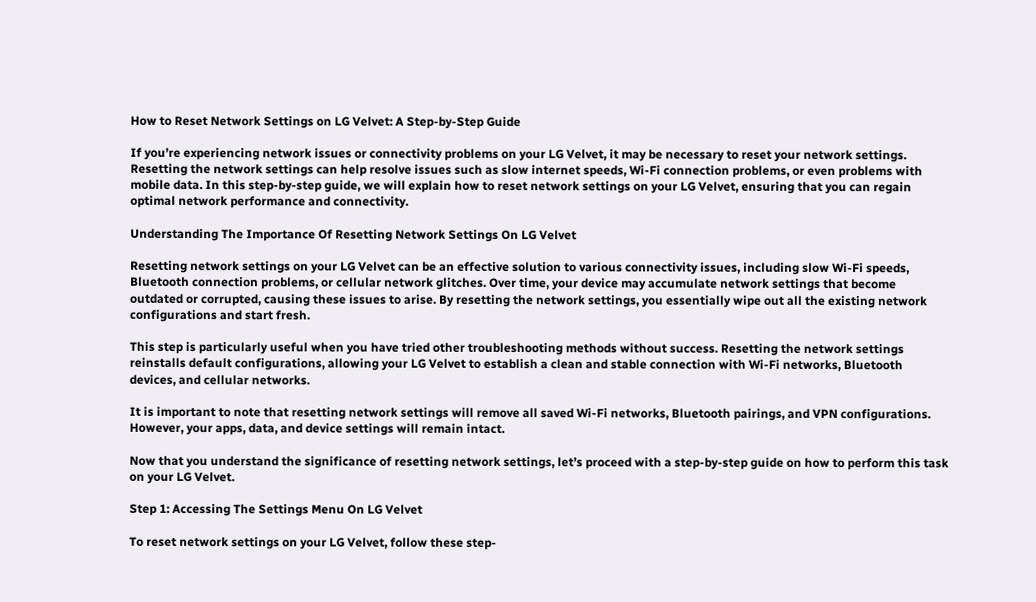How to Reset Network Settings on LG Velvet: A Step-by-Step Guide

If you’re experiencing network issues or connectivity problems on your LG Velvet, it may be necessary to reset your network settings. Resetting the network settings can help resolve issues such as slow internet speeds, Wi-Fi connection problems, or even problems with mobile data. In this step-by-step guide, we will explain how to reset network settings on your LG Velvet, ensuring that you can regain optimal network performance and connectivity.

Understanding The Importance Of Resetting Network Settings On LG Velvet

Resetting network settings on your LG Velvet can be an effective solution to various connectivity issues, including slow Wi-Fi speeds, Bluetooth connection problems, or cellular network glitches. Over time, your device may accumulate network settings that become outdated or corrupted, causing these issues to arise. By resetting the network settings, you essentially wipe out all the existing network configurations and start fresh.

This step is particularly useful when you have tried other troubleshooting methods without success. Resetting the network settings reinstalls default configurations, allowing your LG Velvet to establish a clean and stable connection with Wi-Fi networks, Bluetooth devices, and cellular networks.

It is important to note that resetting network settings will remove all saved Wi-Fi networks, Bluetooth pairings, and VPN configurations. However, your apps, data, and device settings will remain intact.

Now that you understand the significance of resetting network settings, let’s proceed with a step-by-step guide on how to perform this task on your LG Velvet.

Step 1: Accessing The Settings Menu On LG Velvet

To reset network settings on your LG Velvet, follow these step-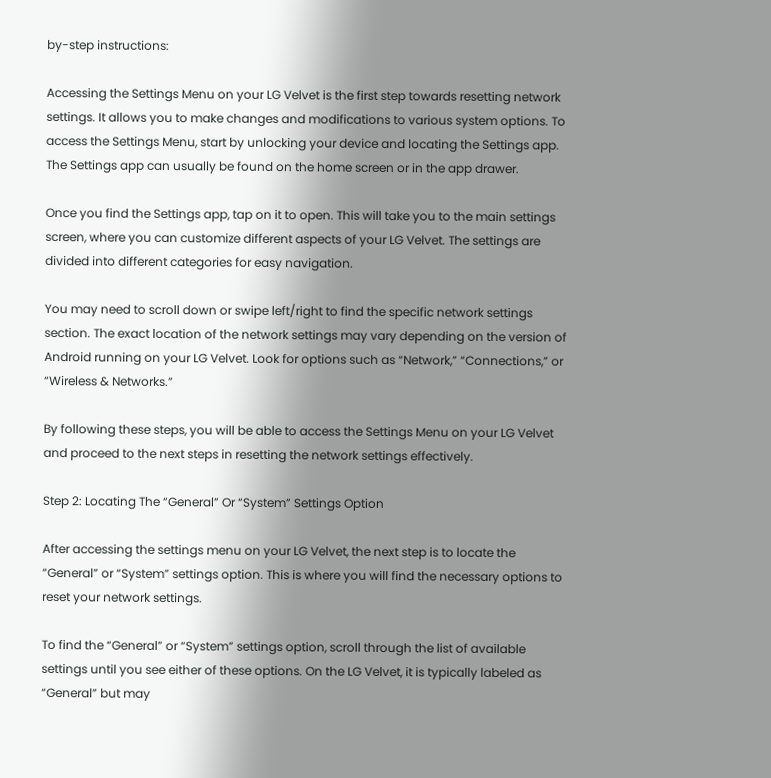by-step instructions:

Accessing the Settings Menu on your LG Velvet is the first step towards resetting network settings. It allows you to make changes and modifications to various system options. To access the Settings Menu, start by unlocking your device and locating the Settings app. The Settings app can usually be found on the home screen or in the app drawer.

Once you find the Settings app, tap on it to open. This will take you to the main settings screen, where you can customize different aspects of your LG Velvet. The settings are divided into different categories for easy navigation.

You may need to scroll down or swipe left/right to find the specific network settings section. The exact location of the network settings may vary depending on the version of Android running on your LG Velvet. Look for options such as “Network,” “Connections,” or “Wireless & Networks.”

By following these steps, you will be able to access the Settings Menu on your LG Velvet and proceed to the next steps in resetting the network settings effectively.

Step 2: Locating The “General” Or “System” Settings Option

After accessing the settings menu on your LG Velvet, the next step is to locate the “General” or “System” settings option. This is where you will find the necessary options to reset your network settings.

To find the “General” or “System” settings option, scroll through the list of available settings until you see either of these options. On the LG Velvet, it is typically labeled as “General” but may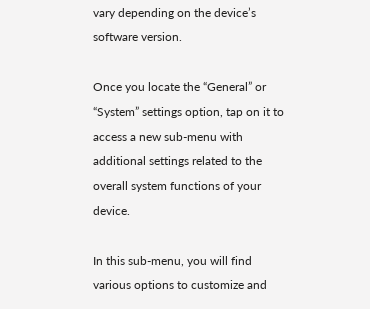vary depending on the device’s software version.

Once you locate the “General” or “System” settings option, tap on it to access a new sub-menu with additional settings related to the overall system functions of your device.

In this sub-menu, you will find various options to customize and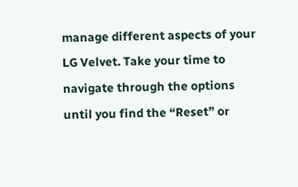manage different aspects of your LG Velvet. Take your time to navigate through the options until you find the “Reset” or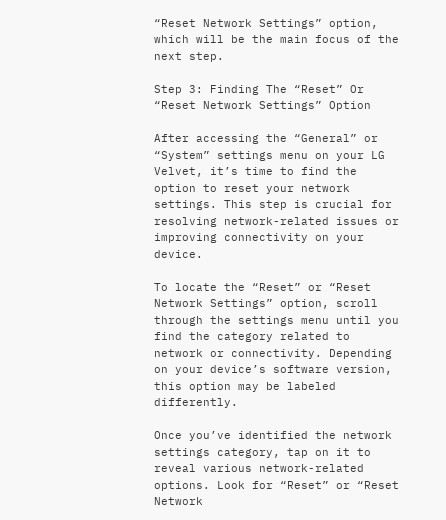“Reset Network Settings” option, which will be the main focus of the next step.

Step 3: Finding The “Reset” Or “Reset Network Settings” Option

After accessing the “General” or “System” settings menu on your LG Velvet, it’s time to find the option to reset your network settings. This step is crucial for resolving network-related issues or improving connectivity on your device.

To locate the “Reset” or “Reset Network Settings” option, scroll through the settings menu until you find the category related to network or connectivity. Depending on your device’s software version, this option may be labeled differently.

Once you’ve identified the network settings category, tap on it to reveal various network-related options. Look for “Reset” or “Reset Network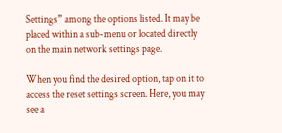Settings” among the options listed. It may be placed within a sub-menu or located directly on the main network settings page.

When you find the desired option, tap on it to access the reset settings screen. Here, you may see a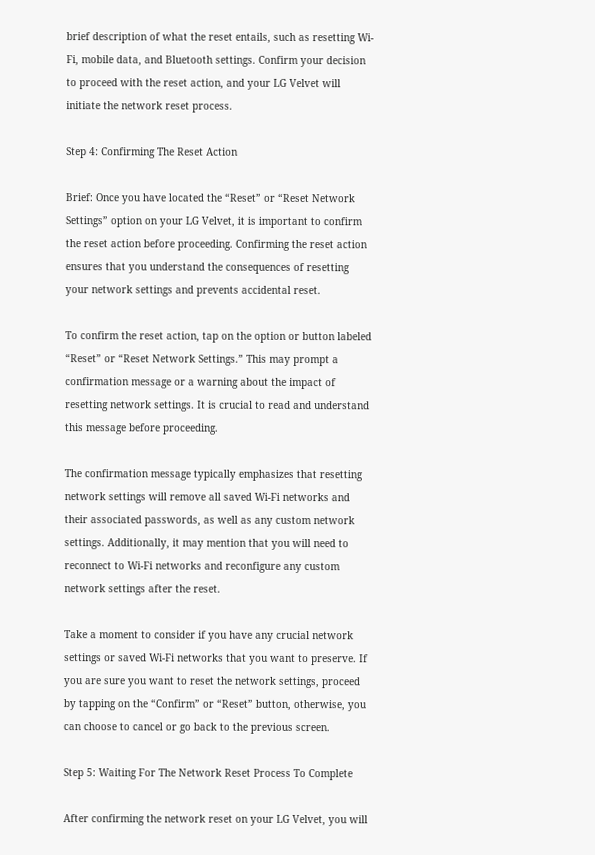brief description of what the reset entails, such as resetting Wi-Fi, mobile data, and Bluetooth settings. Confirm your decision to proceed with the reset action, and your LG Velvet will initiate the network reset process.

Step 4: Confirming The Reset Action

Brief: Once you have located the “Reset” or “Reset Network Settings” option on your LG Velvet, it is important to confirm the reset action before proceeding. Confirming the reset action ensures that you understand the consequences of resetting your network settings and prevents accidental reset.

To confirm the reset action, tap on the option or button labeled “Reset” or “Reset Network Settings.” This may prompt a confirmation message or a warning about the impact of resetting network settings. It is crucial to read and understand this message before proceeding.

The confirmation message typically emphasizes that resetting network settings will remove all saved Wi-Fi networks and their associated passwords, as well as any custom network settings. Additionally, it may mention that you will need to reconnect to Wi-Fi networks and reconfigure any custom network settings after the reset.

Take a moment to consider if you have any crucial network settings or saved Wi-Fi networks that you want to preserve. If you are sure you want to reset the network settings, proceed by tapping on the “Confirm” or “Reset” button, otherwise, you can choose to cancel or go back to the previous screen.

Step 5: Waiting For The Network Reset Process To Complete

After confirming the network reset on your LG Velvet, you will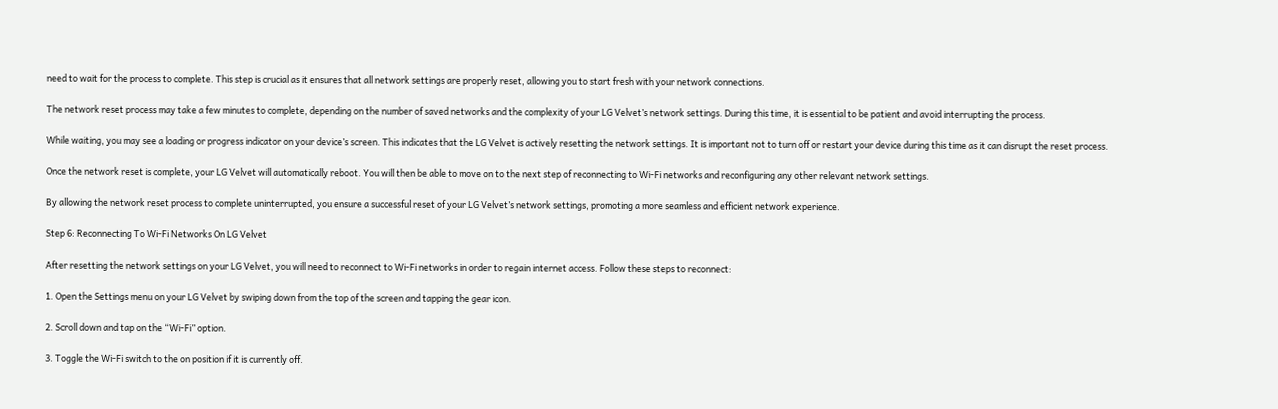need to wait for the process to complete. This step is crucial as it ensures that all network settings are properly reset, allowing you to start fresh with your network connections.

The network reset process may take a few minutes to complete, depending on the number of saved networks and the complexity of your LG Velvet’s network settings. During this time, it is essential to be patient and avoid interrupting the process.

While waiting, you may see a loading or progress indicator on your device’s screen. This indicates that the LG Velvet is actively resetting the network settings. It is important not to turn off or restart your device during this time as it can disrupt the reset process.

Once the network reset is complete, your LG Velvet will automatically reboot. You will then be able to move on to the next step of reconnecting to Wi-Fi networks and reconfiguring any other relevant network settings.

By allowing the network reset process to complete uninterrupted, you ensure a successful reset of your LG Velvet’s network settings, promoting a more seamless and efficient network experience.

Step 6: Reconnecting To Wi-Fi Networks On LG Velvet

After resetting the network settings on your LG Velvet, you will need to reconnect to Wi-Fi networks in order to regain internet access. Follow these steps to reconnect:

1. Open the Settings menu on your LG Velvet by swiping down from the top of the screen and tapping the gear icon.

2. Scroll down and tap on the “Wi-Fi” option.

3. Toggle the Wi-Fi switch to the on position if it is currently off.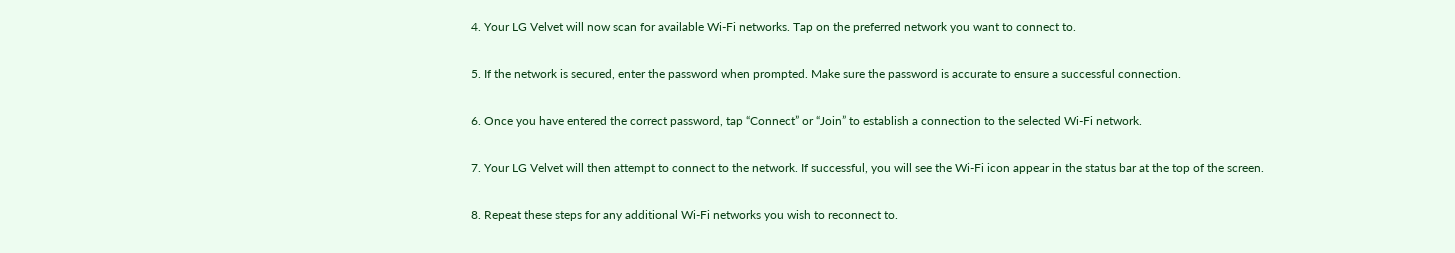4. Your LG Velvet will now scan for available Wi-Fi networks. Tap on the preferred network you want to connect to.

5. If the network is secured, enter the password when prompted. Make sure the password is accurate to ensure a successful connection.

6. Once you have entered the correct password, tap “Connect” or “Join” to establish a connection to the selected Wi-Fi network.

7. Your LG Velvet will then attempt to connect to the network. If successful, you will see the Wi-Fi icon appear in the status bar at the top of the screen.

8. Repeat these steps for any additional Wi-Fi networks you wish to reconnect to.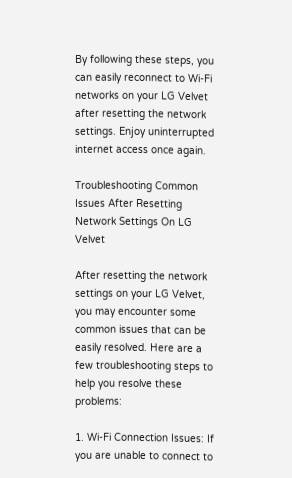By following these steps, you can easily reconnect to Wi-Fi networks on your LG Velvet after resetting the network settings. Enjoy uninterrupted internet access once again.

Troubleshooting Common Issues After Resetting Network Settings On LG Velvet

After resetting the network settings on your LG Velvet, you may encounter some common issues that can be easily resolved. Here are a few troubleshooting steps to help you resolve these problems:

1. Wi-Fi Connection Issues: If you are unable to connect to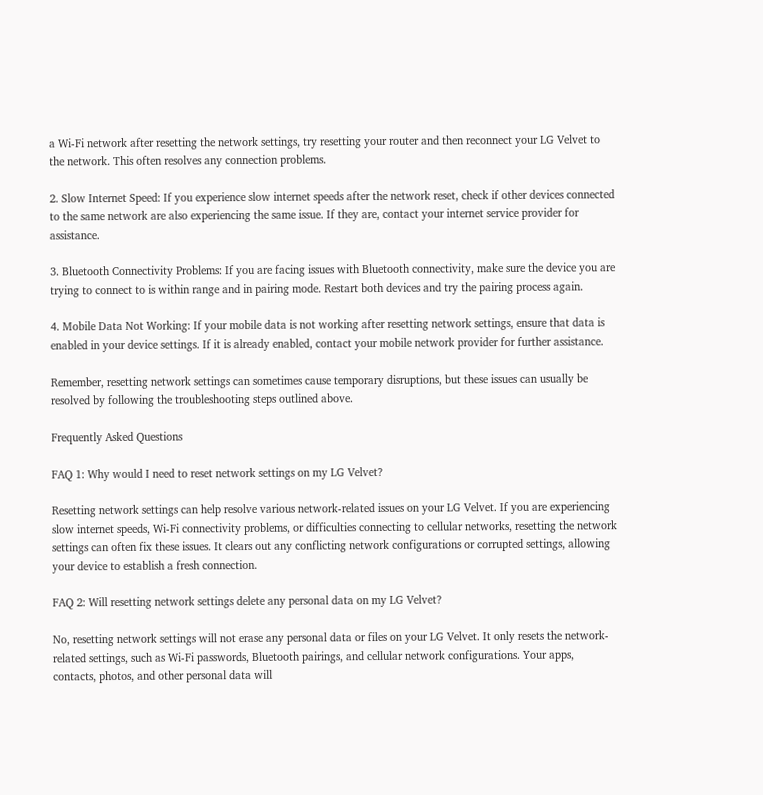a Wi-Fi network after resetting the network settings, try resetting your router and then reconnect your LG Velvet to the network. This often resolves any connection problems.

2. Slow Internet Speed: If you experience slow internet speeds after the network reset, check if other devices connected to the same network are also experiencing the same issue. If they are, contact your internet service provider for assistance.

3. Bluetooth Connectivity Problems: If you are facing issues with Bluetooth connectivity, make sure the device you are trying to connect to is within range and in pairing mode. Restart both devices and try the pairing process again.

4. Mobile Data Not Working: If your mobile data is not working after resetting network settings, ensure that data is enabled in your device settings. If it is already enabled, contact your mobile network provider for further assistance.

Remember, resetting network settings can sometimes cause temporary disruptions, but these issues can usually be resolved by following the troubleshooting steps outlined above.

Frequently Asked Questions

FAQ 1: Why would I need to reset network settings on my LG Velvet?

Resetting network settings can help resolve various network-related issues on your LG Velvet. If you are experiencing slow internet speeds, Wi-Fi connectivity problems, or difficulties connecting to cellular networks, resetting the network settings can often fix these issues. It clears out any conflicting network configurations or corrupted settings, allowing your device to establish a fresh connection.

FAQ 2: Will resetting network settings delete any personal data on my LG Velvet?

No, resetting network settings will not erase any personal data or files on your LG Velvet. It only resets the network-related settings, such as Wi-Fi passwords, Bluetooth pairings, and cellular network configurations. Your apps, contacts, photos, and other personal data will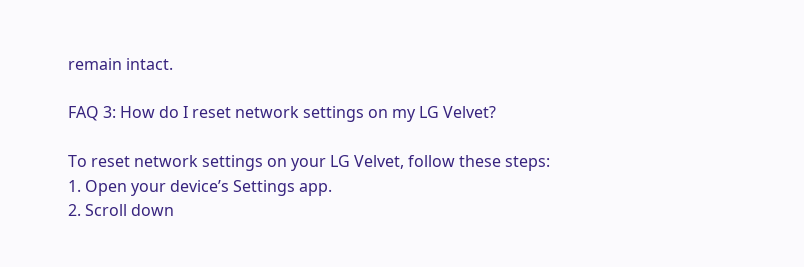remain intact.

FAQ 3: How do I reset network settings on my LG Velvet?

To reset network settings on your LG Velvet, follow these steps:
1. Open your device’s Settings app.
2. Scroll down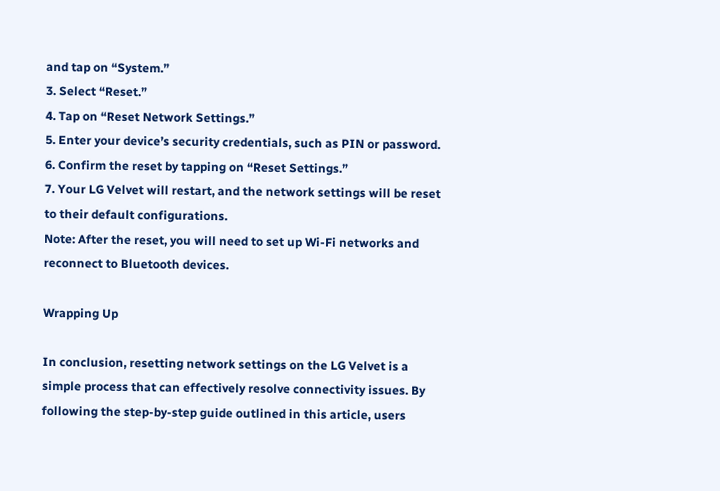and tap on “System.”
3. Select “Reset.”
4. Tap on “Reset Network Settings.”
5. Enter your device’s security credentials, such as PIN or password.
6. Confirm the reset by tapping on “Reset Settings.”
7. Your LG Velvet will restart, and the network settings will be reset to their default configurations.
Note: After the reset, you will need to set up Wi-Fi networks and reconnect to Bluetooth devices.

Wrapping Up

In conclusion, resetting network settings on the LG Velvet is a simple process that can effectively resolve connectivity issues. By following the step-by-step guide outlined in this article, users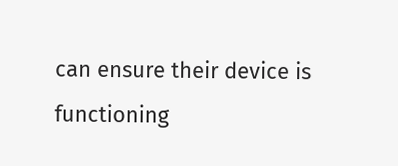can ensure their device is functioning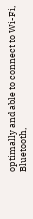optimally and able to connect to Wi-Fi, Bluetooth,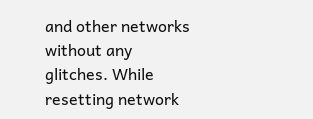and other networks without any glitches. While resetting network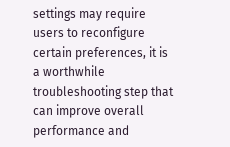settings may require users to reconfigure certain preferences, it is a worthwhile troubleshooting step that can improve overall performance and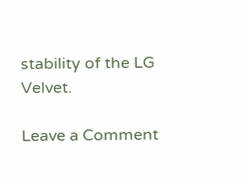stability of the LG Velvet.

Leave a Comment